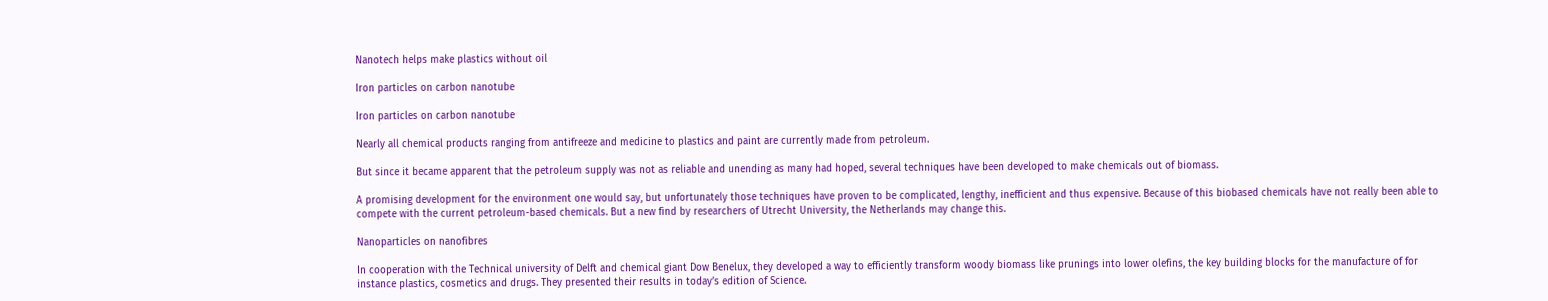Nanotech helps make plastics without oil

Iron particles on carbon nanotube

Iron particles on carbon nanotube

Nearly all chemical products ranging from antifreeze and medicine to plastics and paint are currently made from petroleum.

But since it became apparent that the petroleum supply was not as reliable and unending as many had hoped, several techniques have been developed to make chemicals out of biomass.

A promising development for the environment one would say, but unfortunately those techniques have proven to be complicated, lengthy, inefficient and thus expensive. Because of this biobased chemicals have not really been able to compete with the current petroleum-based chemicals. But a new find by researchers of Utrecht University, the Netherlands may change this.

Nanoparticles on nanofibres

In cooperation with the Technical university of Delft and chemical giant Dow Benelux, they developed a way to efficiently transform woody biomass like prunings into lower olefins, the key building blocks for the manufacture of for instance plastics, cosmetics and drugs. They presented their results in today’s edition of Science.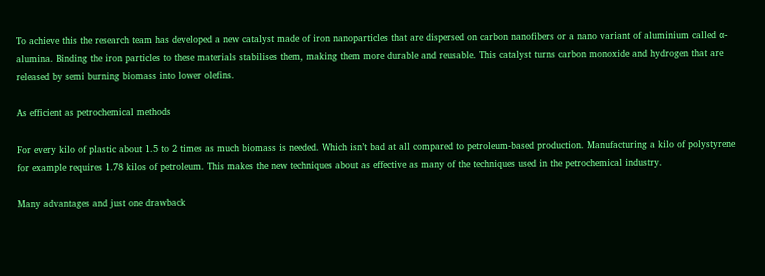To achieve this the research team has developed a new catalyst made of iron nanoparticles that are dispersed on carbon nanofibers or a nano variant of aluminium called α-alumina. Binding the iron particles to these materials stabilises them, making them more durable and reusable. This catalyst turns carbon monoxide and hydrogen that are released by semi burning biomass into lower olefins.

As efficient as petrochemical methods

For every kilo of plastic about 1.5 to 2 times as much biomass is needed. Which isn’t bad at all compared to petroleum-based production. Manufacturing a kilo of polystyrene for example requires 1.78 kilos of petroleum. This makes the new techniques about as effective as many of the techniques used in the petrochemical industry.

Many advantages and just one drawback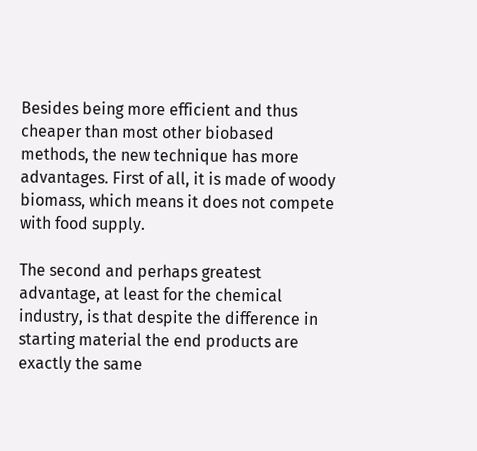Besides being more efficient and thus cheaper than most other biobased methods, the new technique has more advantages. First of all, it is made of woody biomass, which means it does not compete with food supply.

The second and perhaps greatest advantage, at least for the chemical industry, is that despite the difference in starting material the end products are exactly the same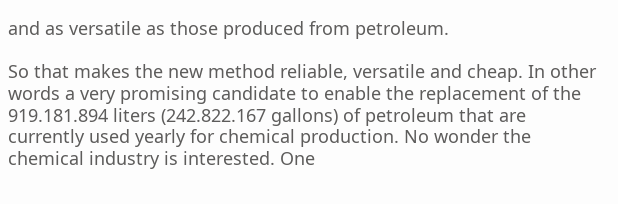and as versatile as those produced from petroleum.

So that makes the new method reliable, versatile and cheap. In other words a very promising candidate to enable the replacement of the 919.181.894 liters (242.822.167 gallons) of petroleum that are currently used yearly for chemical production. No wonder the chemical industry is interested. One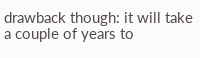drawback though: it will take a couple of years to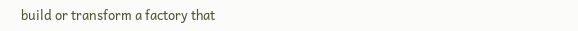build or transform a factory that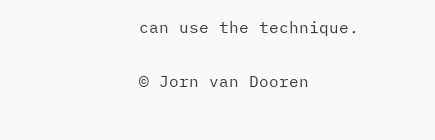can use the technique.

© Jorn van Dooren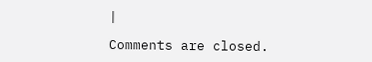|

Comments are closed.